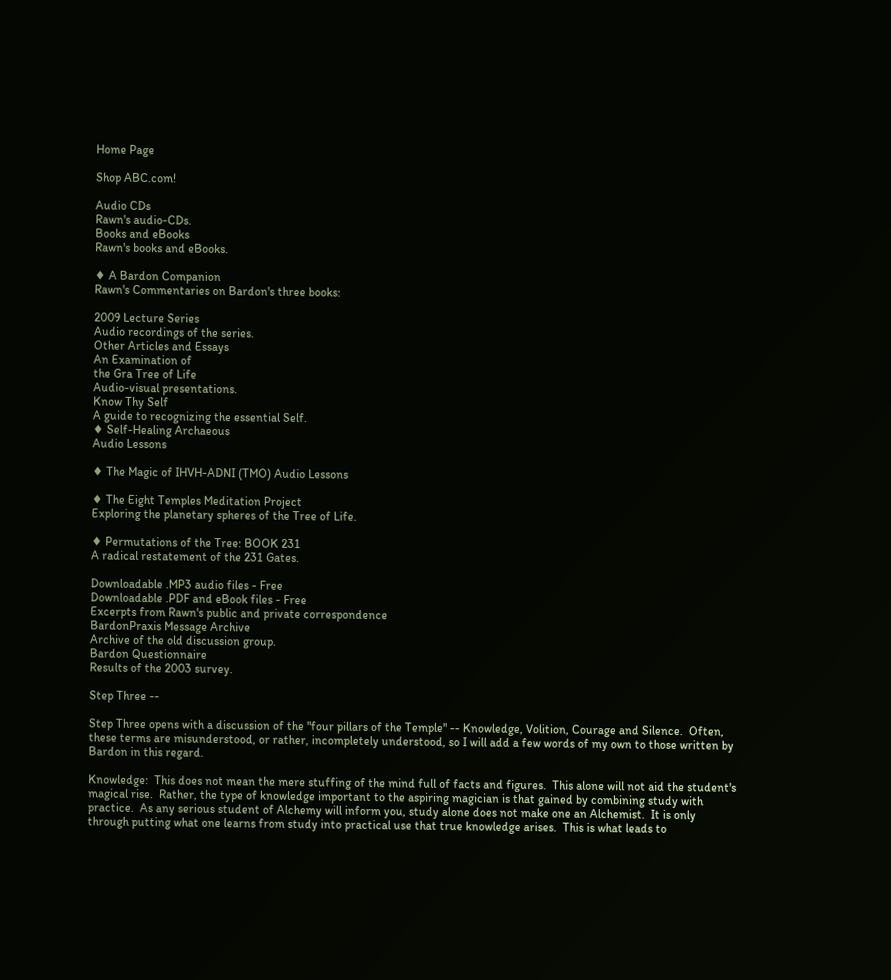Home Page

Shop ABC.com!

Audio CDs
Rawn's audio-CDs.
Books and eBooks
Rawn's books and eBooks.

♦ A Bardon Companion
Rawn's Commentaries on Bardon's three books:

2009 Lecture Series
Audio recordings of the series.
Other Articles and Essays
An Examination of
the Gra Tree of Life
Audio-visual presentations.
Know Thy Self
A guide to recognizing the essential Self.
♦ Self-Healing Archaeous
Audio Lessons

♦ The Magic of IHVH-ADNI (TMO) Audio Lessons

♦ The Eight Temples Meditation Project
Exploring the planetary spheres of the Tree of Life.

♦ Permutations of the Tree: BOOK 231
A radical restatement of the 231 Gates.

Downloadable .MP3 audio files - Free
Downloadable .PDF and eBook files - Free
Excerpts from Rawn's public and private correspondence
BardonPraxis Message Archive
Archive of the old discussion group.
Bardon Questionnaire
Results of the 2003 survey.

Step Three --

Step Three opens with a discussion of the "four pillars of the Temple" -- Knowledge, Volition, Courage and Silence.  Often, these terms are misunderstood, or rather, incompletely understood, so I will add a few words of my own to those written by Bardon in this regard.

Knowledge:  This does not mean the mere stuffing of the mind full of facts and figures.  This alone will not aid the student's magical rise.  Rather, the type of knowledge important to the aspiring magician is that gained by combining study with practice.  As any serious student of Alchemy will inform you, study alone does not make one an Alchemist.  It is only through putting what one learns from study into practical use that true knowledge arises.  This is what leads to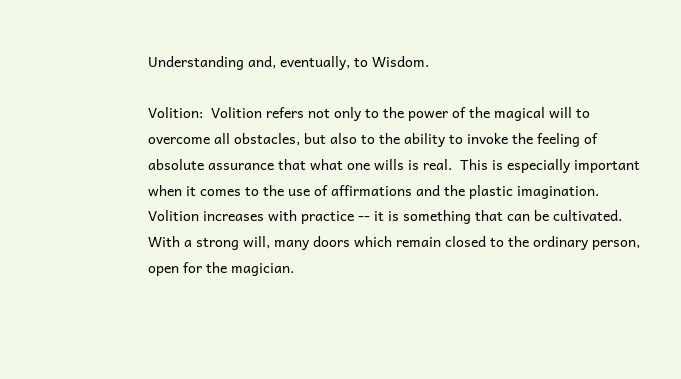Understanding and, eventually, to Wisdom.

Volition:  Volition refers not only to the power of the magical will to overcome all obstacles, but also to the ability to invoke the feeling of absolute assurance that what one wills is real.  This is especially important when it comes to the use of affirmations and the plastic imagination.  Volition increases with practice -- it is something that can be cultivated.  With a strong will, many doors which remain closed to the ordinary person, open for the magician.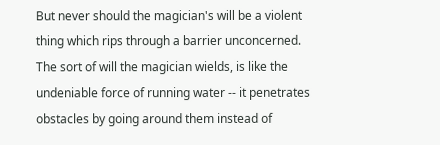But never should the magician's will be a violent thing which rips through a barrier unconcerned.  The sort of will the magician wields, is like the undeniable force of running water -- it penetrates obstacles by going around them instead of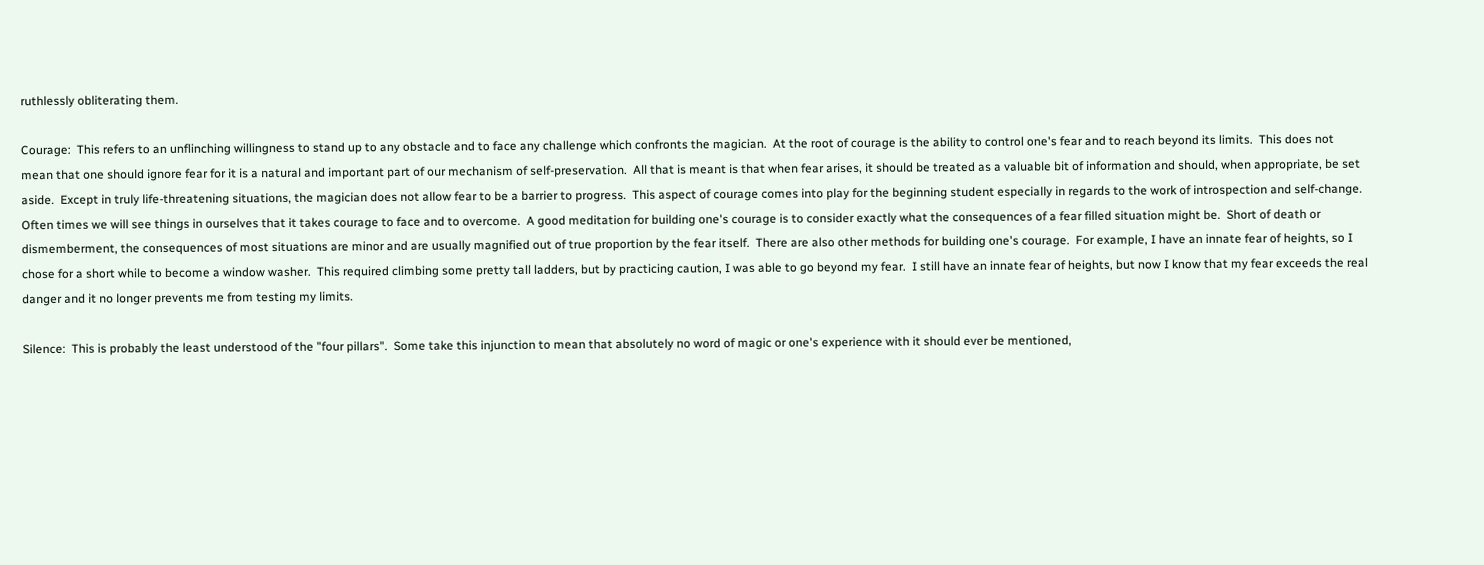ruthlessly obliterating them.

Courage:  This refers to an unflinching willingness to stand up to any obstacle and to face any challenge which confronts the magician.  At the root of courage is the ability to control one's fear and to reach beyond its limits.  This does not mean that one should ignore fear for it is a natural and important part of our mechanism of self-preservation.  All that is meant is that when fear arises, it should be treated as a valuable bit of information and should, when appropriate, be set aside.  Except in truly life-threatening situations, the magician does not allow fear to be a barrier to progress.  This aspect of courage comes into play for the beginning student especially in regards to the work of introspection and self-change.  Often times we will see things in ourselves that it takes courage to face and to overcome.  A good meditation for building one's courage is to consider exactly what the consequences of a fear filled situation might be.  Short of death or dismemberment, the consequences of most situations are minor and are usually magnified out of true proportion by the fear itself.  There are also other methods for building one's courage.  For example, I have an innate fear of heights, so I chose for a short while to become a window washer.  This required climbing some pretty tall ladders, but by practicing caution, I was able to go beyond my fear.  I still have an innate fear of heights, but now I know that my fear exceeds the real danger and it no longer prevents me from testing my limits.

Silence:  This is probably the least understood of the "four pillars".  Some take this injunction to mean that absolutely no word of magic or one's experience with it should ever be mentioned,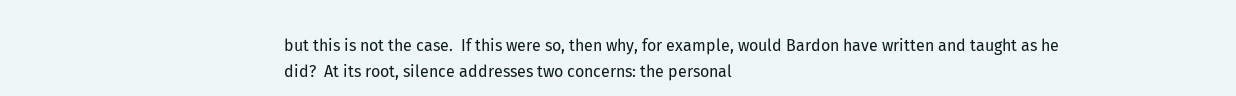but this is not the case.  If this were so, then why, for example, would Bardon have written and taught as he did?  At its root, silence addresses two concerns: the personal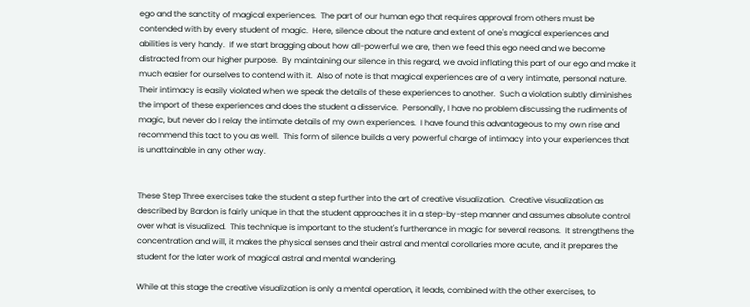ego and the sanctity of magical experiences.  The part of our human ego that requires approval from others must be contended with by every student of magic.  Here, silence about the nature and extent of one's magical experiences and abilities is very handy.  If we start bragging about how all-powerful we are, then we feed this ego need and we become distracted from our higher purpose.  By maintaining our silence in this regard, we avoid inflating this part of our ego and make it much easier for ourselves to contend with it.  Also of note is that magical experiences are of a very intimate, personal nature.  Their intimacy is easily violated when we speak the details of these experiences to another.  Such a violation subtly diminishes the import of these experiences and does the student a disservice.  Personally, I have no problem discussing the rudiments of magic, but never do I relay the intimate details of my own experiences.  I have found this advantageous to my own rise and recommend this tact to you as well.  This form of silence builds a very powerful charge of intimacy into your experiences that is unattainable in any other way.


These Step Three exercises take the student a step further into the art of creative visualization.  Creative visualization as described by Bardon is fairly unique in that the student approaches it in a step-by-step manner and assumes absolute control over what is visualized.  This technique is important to the student's furtherance in magic for several reasons.  It strengthens the concentration and will, it makes the physical senses and their astral and mental corollaries more acute, and it prepares the student for the later work of magical astral and mental wandering.

While at this stage the creative visualization is only a mental operation, it leads, combined with the other exercises, to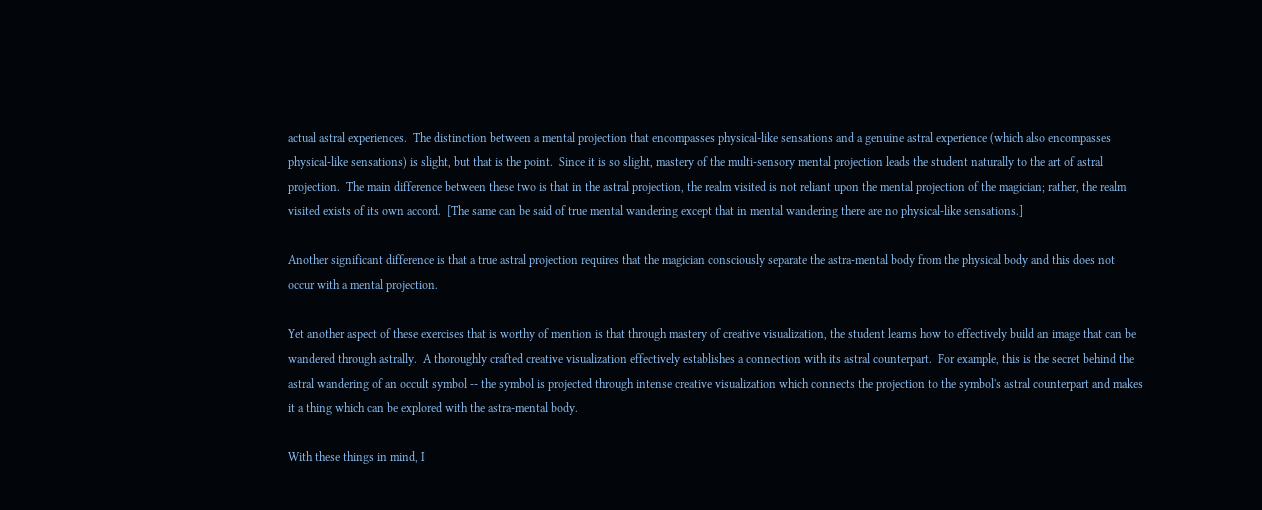actual astral experiences.  The distinction between a mental projection that encompasses physical-like sensations and a genuine astral experience (which also encompasses physical-like sensations) is slight, but that is the point.  Since it is so slight, mastery of the multi-sensory mental projection leads the student naturally to the art of astral projection.  The main difference between these two is that in the astral projection, the realm visited is not reliant upon the mental projection of the magician; rather, the realm visited exists of its own accord.  [The same can be said of true mental wandering except that in mental wandering there are no physical-like sensations.]

Another significant difference is that a true astral projection requires that the magician consciously separate the astra-mental body from the physical body and this does not occur with a mental projection.

Yet another aspect of these exercises that is worthy of mention is that through mastery of creative visualization, the student learns how to effectively build an image that can be wandered through astrally.  A thoroughly crafted creative visualization effectively establishes a connection with its astral counterpart.  For example, this is the secret behind the astral wandering of an occult symbol -- the symbol is projected through intense creative visualization which connects the projection to the symbol's astral counterpart and makes it a thing which can be explored with the astra-mental body.

With these things in mind, I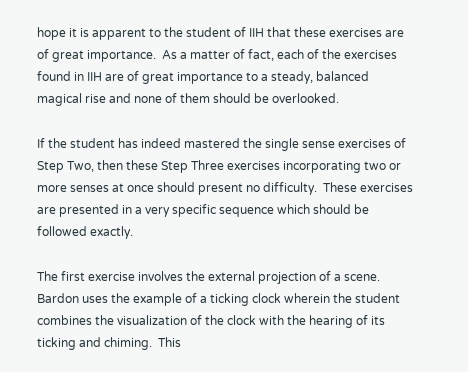hope it is apparent to the student of IIH that these exercises are of great importance.  As a matter of fact, each of the exercises found in IIH are of great importance to a steady, balanced magical rise and none of them should be overlooked.

If the student has indeed mastered the single sense exercises of Step Two, then these Step Three exercises incorporating two or more senses at once should present no difficulty.  These exercises are presented in a very specific sequence which should be followed exactly.

The first exercise involves the external projection of a scene.  Bardon uses the example of a ticking clock wherein the student combines the visualization of the clock with the hearing of its ticking and chiming.  This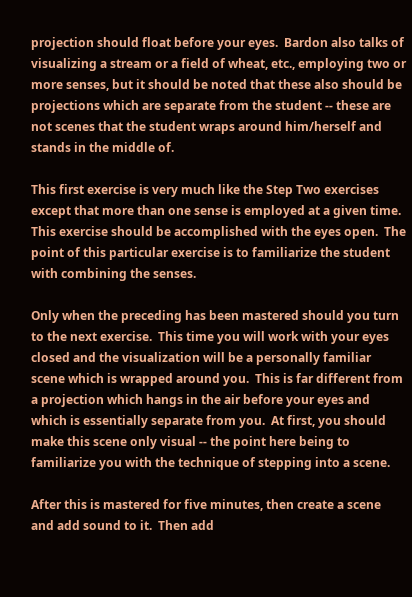projection should float before your eyes.  Bardon also talks of visualizing a stream or a field of wheat, etc., employing two or more senses, but it should be noted that these also should be projections which are separate from the student -- these are not scenes that the student wraps around him/herself and stands in the middle of.

This first exercise is very much like the Step Two exercises except that more than one sense is employed at a given time.  This exercise should be accomplished with the eyes open.  The point of this particular exercise is to familiarize the student with combining the senses.

Only when the preceding has been mastered should you turn to the next exercise.  This time you will work with your eyes closed and the visualization will be a personally familiar scene which is wrapped around you.  This is far different from a projection which hangs in the air before your eyes and which is essentially separate from you.  At first, you should make this scene only visual -- the point here being to familiarize you with the technique of stepping into a scene.

After this is mastered for five minutes, then create a scene and add sound to it.  Then add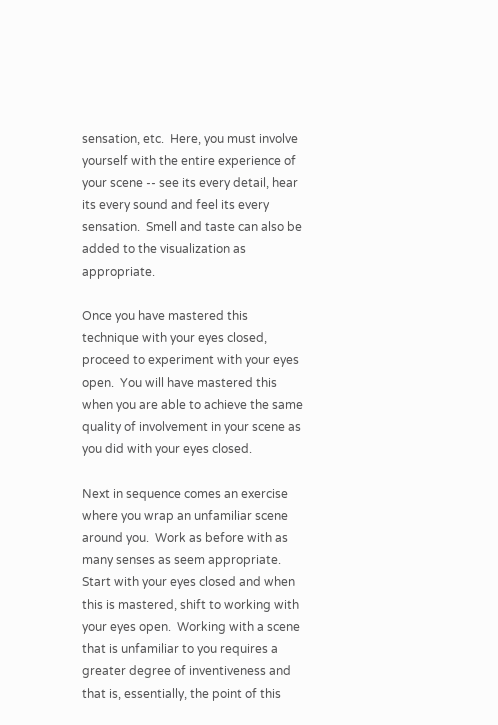sensation, etc.  Here, you must involve yourself with the entire experience of your scene -- see its every detail, hear its every sound and feel its every sensation.  Smell and taste can also be added to the visualization as appropriate.

Once you have mastered this technique with your eyes closed, proceed to experiment with your eyes open.  You will have mastered this when you are able to achieve the same quality of involvement in your scene as you did with your eyes closed.

Next in sequence comes an exercise where you wrap an unfamiliar scene around you.  Work as before with as many senses as seem appropriate.  Start with your eyes closed and when this is mastered, shift to working with your eyes open.  Working with a scene that is unfamiliar to you requires a greater degree of inventiveness and that is, essentially, the point of this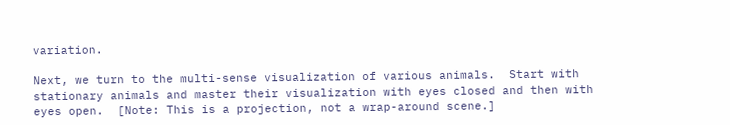variation.

Next, we turn to the multi-sense visualization of various animals.  Start with stationary animals and master their visualization with eyes closed and then with eyes open.  [Note: This is a projection, not a wrap-around scene.]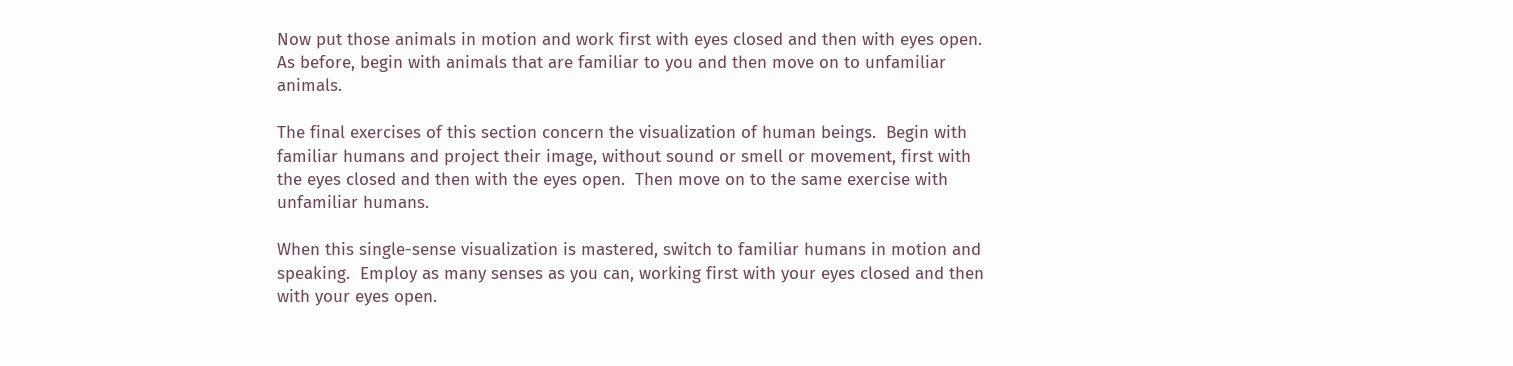Now put those animals in motion and work first with eyes closed and then with eyes open.  As before, begin with animals that are familiar to you and then move on to unfamiliar animals.

The final exercises of this section concern the visualization of human beings.  Begin with familiar humans and project their image, without sound or smell or movement, first with the eyes closed and then with the eyes open.  Then move on to the same exercise with unfamiliar humans.

When this single-sense visualization is mastered, switch to familiar humans in motion and speaking.  Employ as many senses as you can, working first with your eyes closed and then with your eyes open.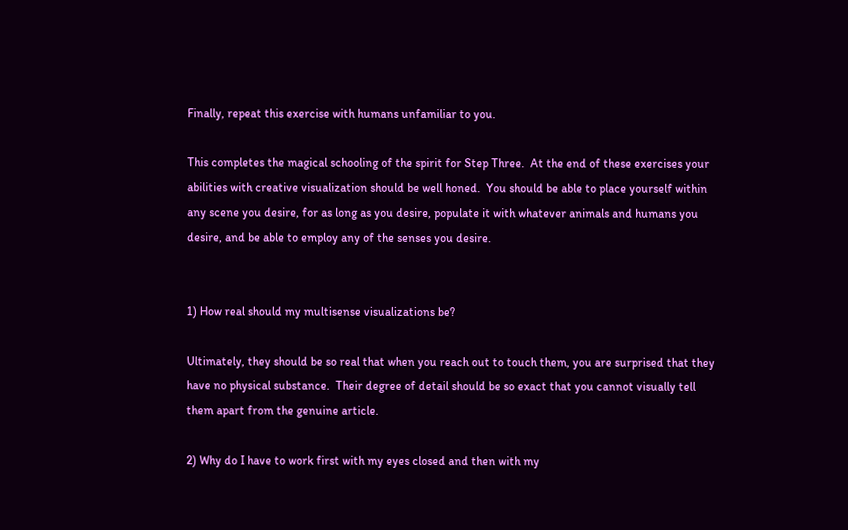Finally, repeat this exercise with humans unfamiliar to you.

This completes the magical schooling of the spirit for Step Three.  At the end of these exercises your abilities with creative visualization should be well honed.  You should be able to place yourself within any scene you desire, for as long as you desire, populate it with whatever animals and humans you desire, and be able to employ any of the senses you desire.


1) How real should my multisense visualizations be?

Ultimately, they should be so real that when you reach out to touch them, you are surprised that they have no physical substance.  Their degree of detail should be so exact that you cannot visually tell them apart from the genuine article.

2) Why do I have to work first with my eyes closed and then with my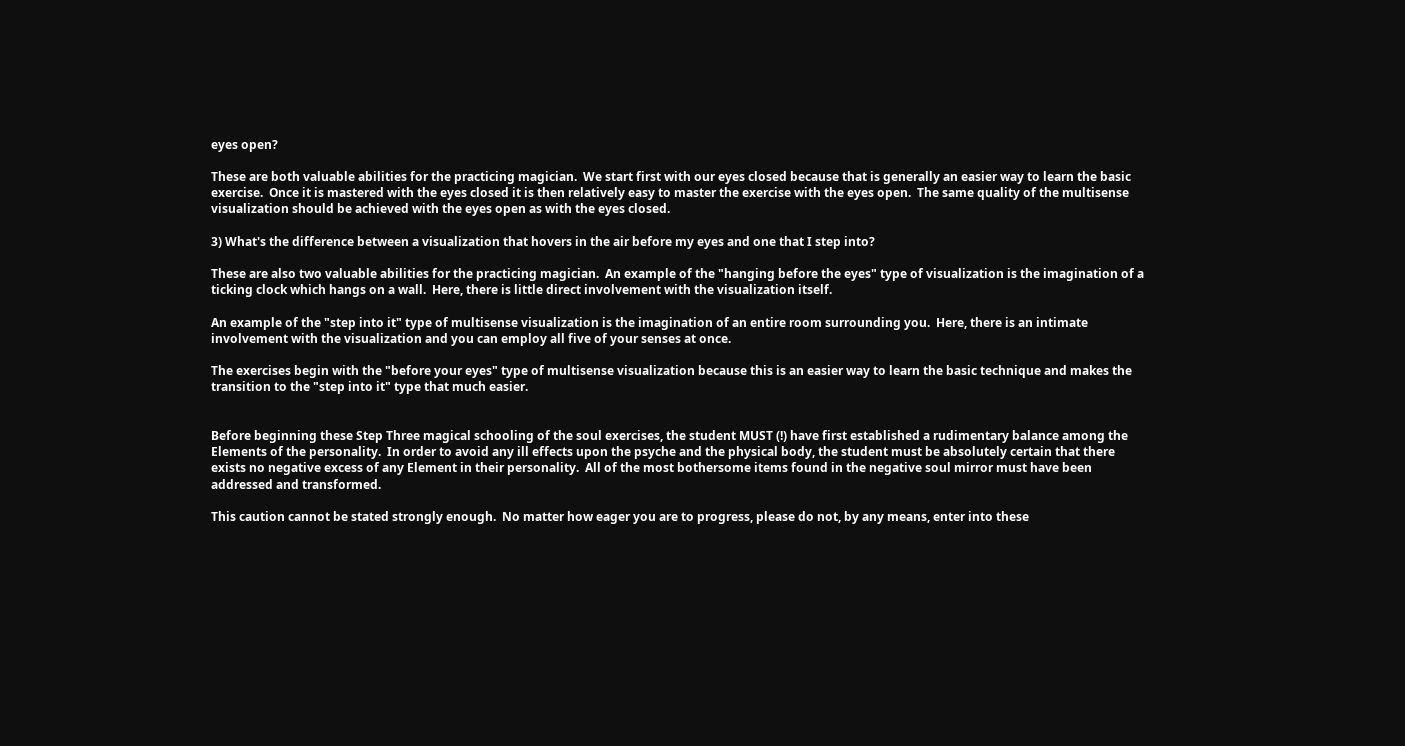eyes open?

These are both valuable abilities for the practicing magician.  We start first with our eyes closed because that is generally an easier way to learn the basic exercise.  Once it is mastered with the eyes closed it is then relatively easy to master the exercise with the eyes open.  The same quality of the multisense visualization should be achieved with the eyes open as with the eyes closed.

3) What's the difference between a visualization that hovers in the air before my eyes and one that I step into?

These are also two valuable abilities for the practicing magician.  An example of the "hanging before the eyes" type of visualization is the imagination of a ticking clock which hangs on a wall.  Here, there is little direct involvement with the visualization itself.

An example of the "step into it" type of multisense visualization is the imagination of an entire room surrounding you.  Here, there is an intimate involvement with the visualization and you can employ all five of your senses at once.

The exercises begin with the "before your eyes" type of multisense visualization because this is an easier way to learn the basic technique and makes the transition to the "step into it" type that much easier.


Before beginning these Step Three magical schooling of the soul exercises, the student MUST (!) have first established a rudimentary balance among the Elements of the personality.  In order to avoid any ill effects upon the psyche and the physical body, the student must be absolutely certain that there exists no negative excess of any Element in their personality.  All of the most bothersome items found in the negative soul mirror must have been addressed and transformed.

This caution cannot be stated strongly enough.  No matter how eager you are to progress, please do not, by any means, enter into these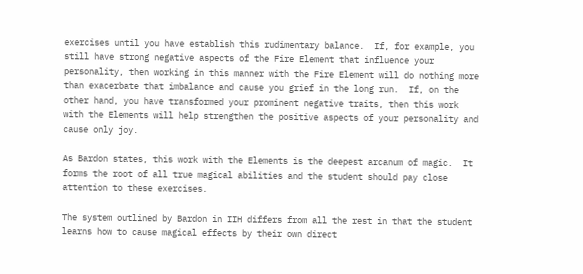exercises until you have establish this rudimentary balance.  If, for example, you still have strong negative aspects of the Fire Element that influence your personality, then working in this manner with the Fire Element will do nothing more than exacerbate that imbalance and cause you grief in the long run.  If, on the other hand, you have transformed your prominent negative traits, then this work with the Elements will help strengthen the positive aspects of your personality and cause only joy.

As Bardon states, this work with the Elements is the deepest arcanum of magic.  It forms the root of all true magical abilities and the student should pay close attention to these exercises.

The system outlined by Bardon in IIH differs from all the rest in that the student learns how to cause magical effects by their own direct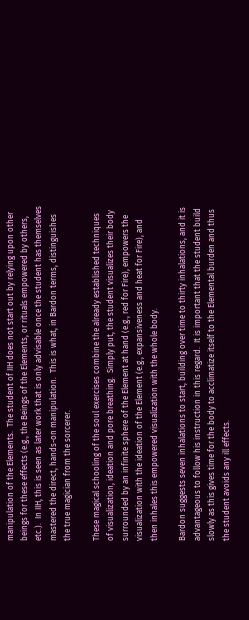manipulation of the Elements.  The student of IIH does not start out by relying upon other beings for these effects (e.g., the Beings of the Elements, or rituals empowered by others, etc.).  In IIH, this is seen as later work that is only advisable once the student has themselves mastered the direct, hands-on manipulation.  This is what, in Bardon terms, distinguishes the true magician from the sorcerer.

These magical schooling of the soul exercises combine the already established techniques of visualization, ideation and pore breathing.  Simply put, the student visualizes their body surrounded by an infinite sphere of the Element at hand (e.g., red for Fire), empowers the visualization with the ideation of the Element (e.g., expansiveness and heat for Fire), and then inhales this empowered visualization with the whole body.

Bardon suggests seven inhalations to start, building over time to thirty inhalations, and it is advantageous to follow his instruction in this regard.  It is important that the student build slowly as this gives time for the body to acclimatize itself to the Elemental burden and thus the student avoids any ill effects.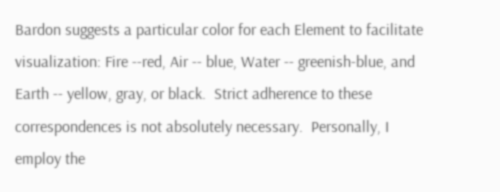Bardon suggests a particular color for each Element to facilitate visualization: Fire --red, Air -- blue, Water -- greenish-blue, and Earth -- yellow, gray, or black.  Strict adherence to these correspondences is not absolutely necessary.  Personally, I employ the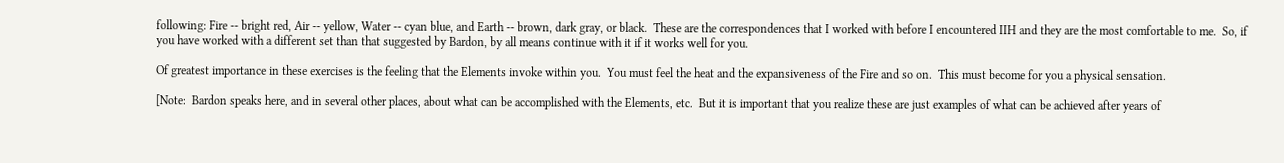following: Fire -- bright red, Air -- yellow, Water -- cyan blue, and Earth -- brown, dark gray, or black.  These are the correspondences that I worked with before I encountered IIH and they are the most comfortable to me.  So, if you have worked with a different set than that suggested by Bardon, by all means continue with it if it works well for you.

Of greatest importance in these exercises is the feeling that the Elements invoke within you.  You must feel the heat and the expansiveness of the Fire and so on.  This must become for you a physical sensation.

[Note:  Bardon speaks here, and in several other places, about what can be accomplished with the Elements, etc.  But it is important that you realize these are just examples of what can be achieved after years of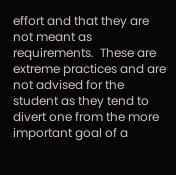effort and that they are not meant as requirements.  These are extreme practices and are not advised for the student as they tend to divert one from the more important goal of a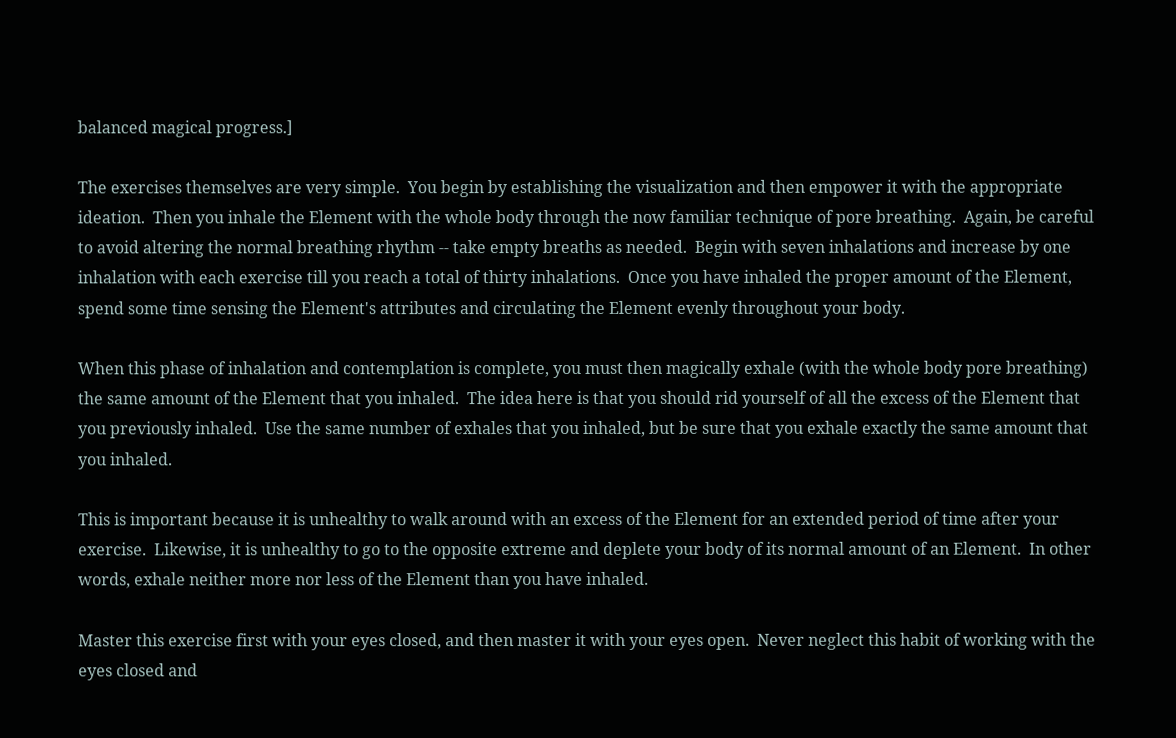balanced magical progress.]

The exercises themselves are very simple.  You begin by establishing the visualization and then empower it with the appropriate ideation.  Then you inhale the Element with the whole body through the now familiar technique of pore breathing.  Again, be careful to avoid altering the normal breathing rhythm -- take empty breaths as needed.  Begin with seven inhalations and increase by one inhalation with each exercise till you reach a total of thirty inhalations.  Once you have inhaled the proper amount of the Element, spend some time sensing the Element's attributes and circulating the Element evenly throughout your body.

When this phase of inhalation and contemplation is complete, you must then magically exhale (with the whole body pore breathing) the same amount of the Element that you inhaled.  The idea here is that you should rid yourself of all the excess of the Element that you previously inhaled.  Use the same number of exhales that you inhaled, but be sure that you exhale exactly the same amount that you inhaled.

This is important because it is unhealthy to walk around with an excess of the Element for an extended period of time after your exercise.  Likewise, it is unhealthy to go to the opposite extreme and deplete your body of its normal amount of an Element.  In other words, exhale neither more nor less of the Element than you have inhaled.

Master this exercise first with your eyes closed, and then master it with your eyes open.  Never neglect this habit of working with the eyes closed and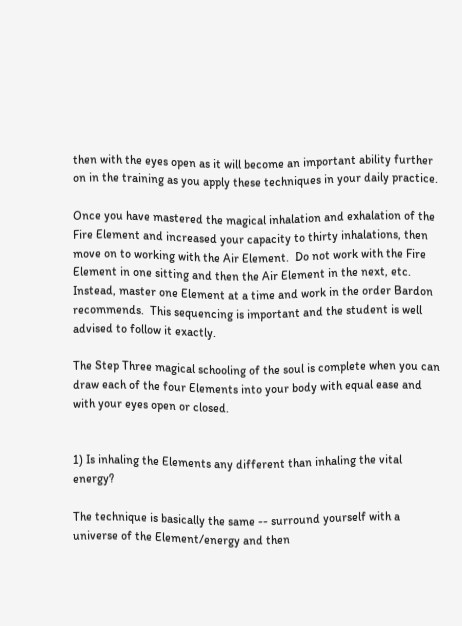then with the eyes open as it will become an important ability further on in the training as you apply these techniques in your daily practice.

Once you have mastered the magical inhalation and exhalation of the Fire Element and increased your capacity to thirty inhalations, then move on to working with the Air Element.  Do not work with the Fire Element in one sitting and then the Air Element in the next, etc.  Instead, master one Element at a time and work in the order Bardon recommends.  This sequencing is important and the student is well advised to follow it exactly.

The Step Three magical schooling of the soul is complete when you can draw each of the four Elements into your body with equal ease and with your eyes open or closed.


1) Is inhaling the Elements any different than inhaling the vital energy?

The technique is basically the same -- surround yourself with a universe of the Element/energy and then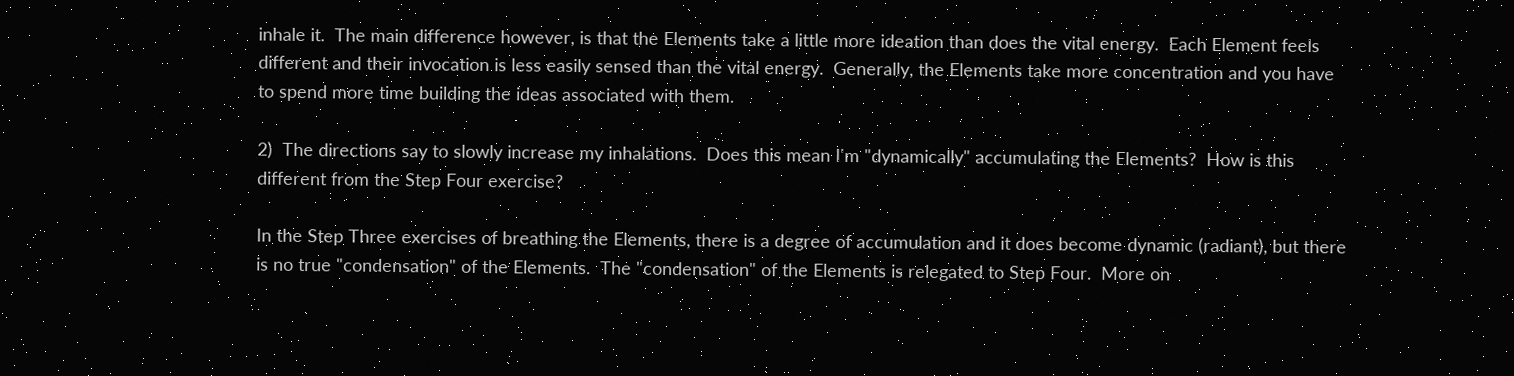inhale it.  The main difference however, is that the Elements take a little more ideation than does the vital energy.  Each Element feels different and their invocation is less easily sensed than the vital energy.  Generally, the Elements take more concentration and you have to spend more time building the ideas associated with them.

2)  The directions say to slowly increase my inhalations.  Does this mean I'm "dynamically" accumulating the Elements?  How is this different from the Step Four exercise?

In the Step Three exercises of breathing the Elements, there is a degree of accumulation and it does become dynamic (radiant), but there is no true "condensation" of the Elements.  The "condensation" of the Elements is relegated to Step Four.  More on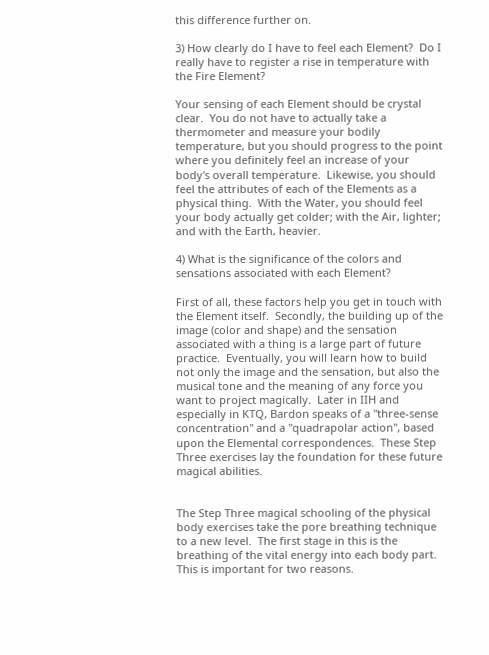this difference further on.

3) How clearly do I have to feel each Element?  Do I really have to register a rise in temperature with the Fire Element?

Your sensing of each Element should be crystal clear.  You do not have to actually take a thermometer and measure your bodily temperature, but you should progress to the point where you definitely feel an increase of your body's overall temperature.  Likewise, you should feel the attributes of each of the Elements as a physical thing.  With the Water, you should feel your body actually get colder; with the Air, lighter; and with the Earth, heavier.

4) What is the significance of the colors and sensations associated with each Element?

First of all, these factors help you get in touch with the Element itself.  Secondly, the building up of the image (color and shape) and the sensation associated with a thing is a large part of future practice.  Eventually, you will learn how to build not only the image and the sensation, but also the musical tone and the meaning of any force you want to project magically.  Later in IIH and especially in KTQ, Bardon speaks of a "three-sense concentration" and a "quadrapolar action", based upon the Elemental correspondences.  These Step Three exercises lay the foundation for these future magical abilities.


The Step Three magical schooling of the physical body exercises take the pore breathing technique to a new level.  The first stage in this is the breathing of the vital energy into each body part.  This is important for two reasons.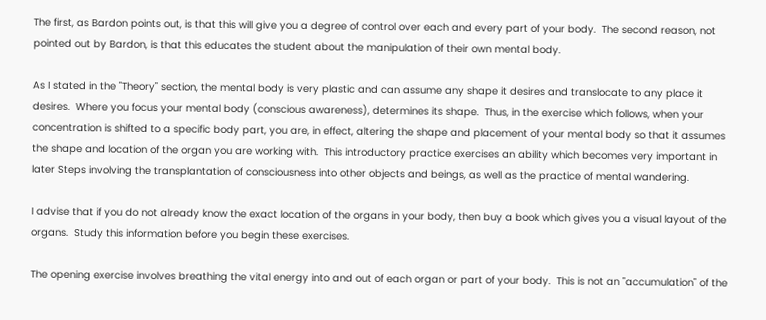The first, as Bardon points out, is that this will give you a degree of control over each and every part of your body.  The second reason, not pointed out by Bardon, is that this educates the student about the manipulation of their own mental body.

As I stated in the "Theory" section, the mental body is very plastic and can assume any shape it desires and translocate to any place it desires.  Where you focus your mental body (conscious awareness), determines its shape.  Thus, in the exercise which follows, when your concentration is shifted to a specific body part, you are, in effect, altering the shape and placement of your mental body so that it assumes the shape and location of the organ you are working with.  This introductory practice exercises an ability which becomes very important in later Steps involving the transplantation of consciousness into other objects and beings, as well as the practice of mental wandering.

I advise that if you do not already know the exact location of the organs in your body, then buy a book which gives you a visual layout of the organs.  Study this information before you begin these exercises.

The opening exercise involves breathing the vital energy into and out of each organ or part of your body.  This is not an "accumulation" of the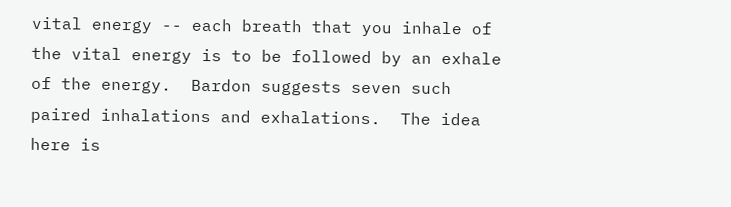vital energy -- each breath that you inhale of the vital energy is to be followed by an exhale of the energy.  Bardon suggests seven such paired inhalations and exhalations.  The idea here is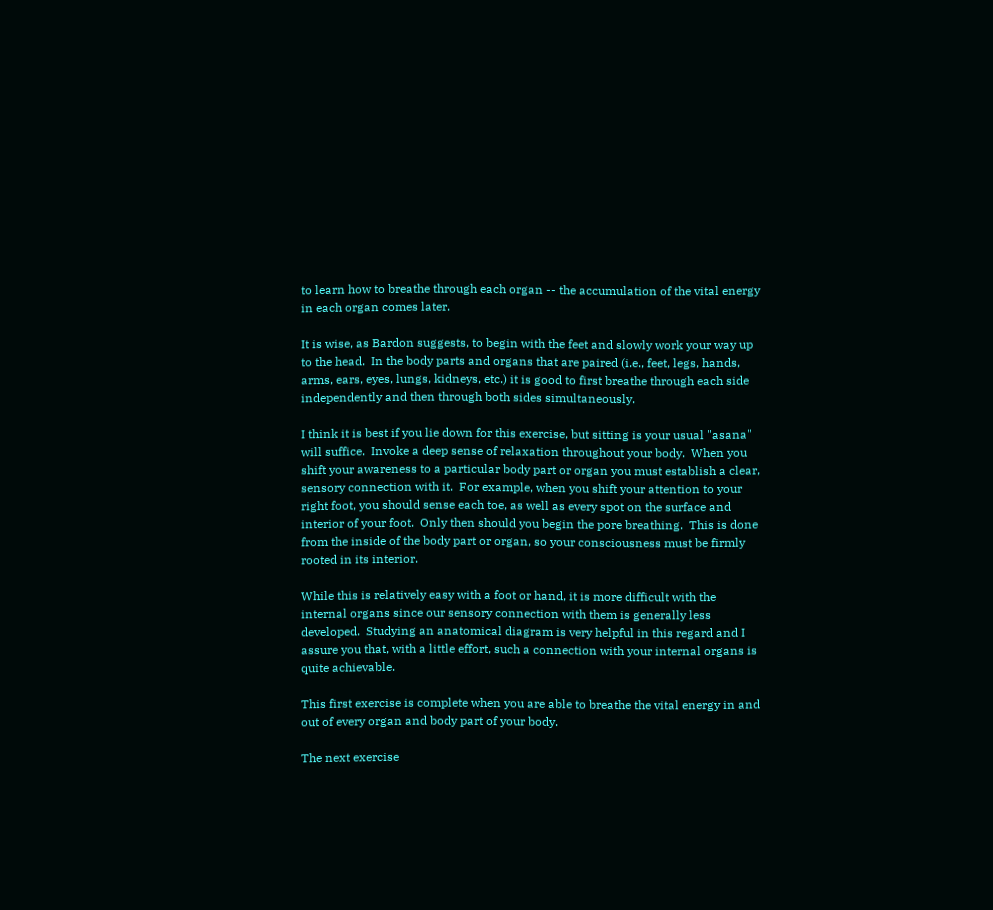to learn how to breathe through each organ -- the accumulation of the vital energy in each organ comes later.

It is wise, as Bardon suggests, to begin with the feet and slowly work your way up to the head.  In the body parts and organs that are paired (i.e., feet, legs, hands, arms, ears, eyes, lungs, kidneys, etc.) it is good to first breathe through each side independently and then through both sides simultaneously.

I think it is best if you lie down for this exercise, but sitting is your usual "asana" will suffice.  Invoke a deep sense of relaxation throughout your body.  When you shift your awareness to a particular body part or organ you must establish a clear, sensory connection with it.  For example, when you shift your attention to your right foot, you should sense each toe, as well as every spot on the surface and interior of your foot.  Only then should you begin the pore breathing.  This is done from the inside of the body part or organ, so your consciousness must be firmly rooted in its interior.

While this is relatively easy with a foot or hand, it is more difficult with the internal organs since our sensory connection with them is generally less developed.  Studying an anatomical diagram is very helpful in this regard and I assure you that, with a little effort, such a connection with your internal organs is quite achievable.

This first exercise is complete when you are able to breathe the vital energy in and out of every organ and body part of your body.

The next exercise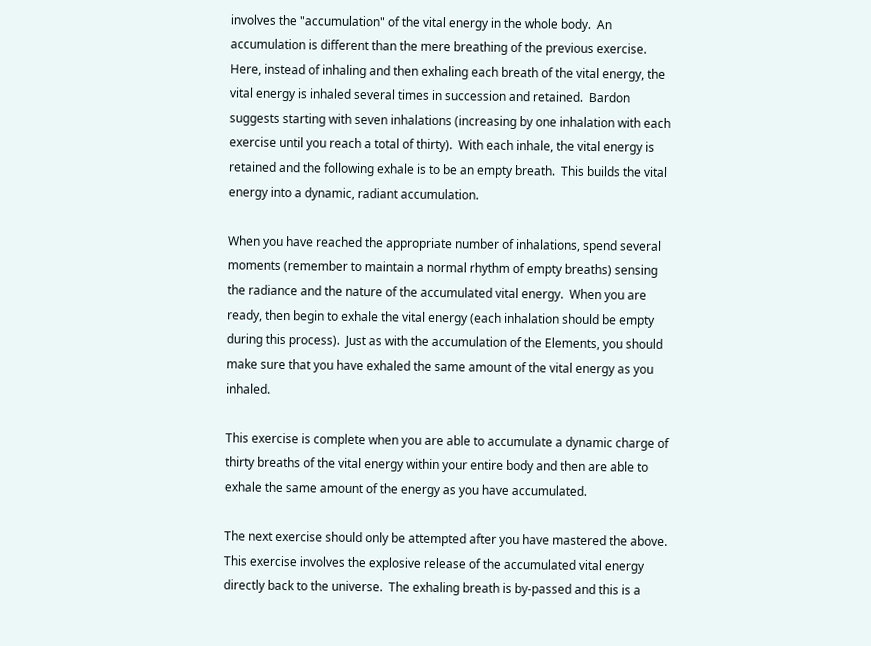involves the "accumulation" of the vital energy in the whole body.  An accumulation is different than the mere breathing of the previous exercise.  Here, instead of inhaling and then exhaling each breath of the vital energy, the vital energy is inhaled several times in succession and retained.  Bardon suggests starting with seven inhalations (increasing by one inhalation with each exercise until you reach a total of thirty).  With each inhale, the vital energy is retained and the following exhale is to be an empty breath.  This builds the vital energy into a dynamic, radiant accumulation.

When you have reached the appropriate number of inhalations, spend several moments (remember to maintain a normal rhythm of empty breaths) sensing the radiance and the nature of the accumulated vital energy.  When you are ready, then begin to exhale the vital energy (each inhalation should be empty during this process).  Just as with the accumulation of the Elements, you should make sure that you have exhaled the same amount of the vital energy as you inhaled.

This exercise is complete when you are able to accumulate a dynamic charge of thirty breaths of the vital energy within your entire body and then are able to exhale the same amount of the energy as you have accumulated.

The next exercise should only be attempted after you have mastered the above.  This exercise involves the explosive release of the accumulated vital energy directly back to the universe.  The exhaling breath is by-passed and this is a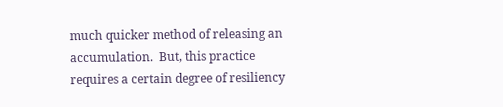much quicker method of releasing an accumulation.  But, this practice requires a certain degree of resiliency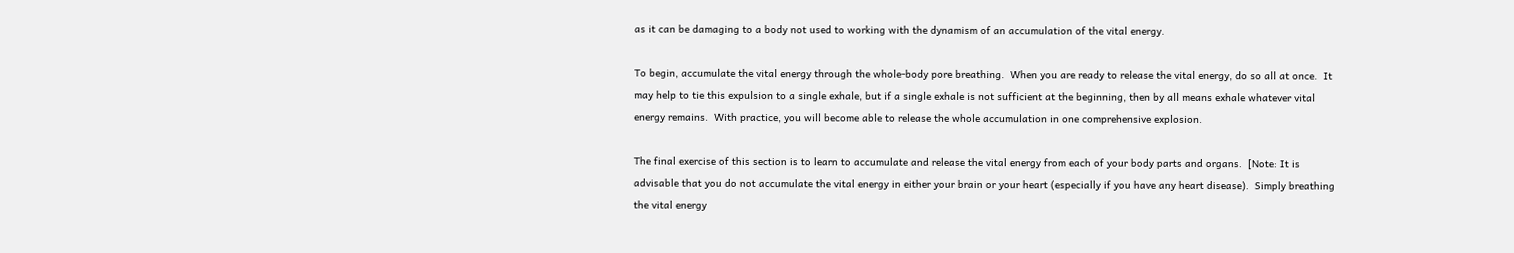as it can be damaging to a body not used to working with the dynamism of an accumulation of the vital energy.

To begin, accumulate the vital energy through the whole-body pore breathing.  When you are ready to release the vital energy, do so all at once.  It may help to tie this expulsion to a single exhale, but if a single exhale is not sufficient at the beginning, then by all means exhale whatever vital energy remains.  With practice, you will become able to release the whole accumulation in one comprehensive explosion.

The final exercise of this section is to learn to accumulate and release the vital energy from each of your body parts and organs.  [Note: It is advisable that you do not accumulate the vital energy in either your brain or your heart (especially if you have any heart disease).  Simply breathing the vital energy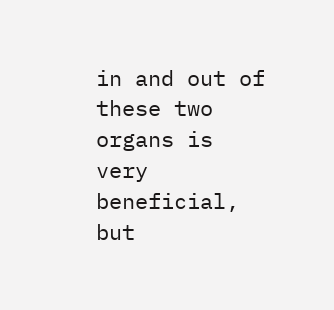in and out of these two organs is very beneficial, but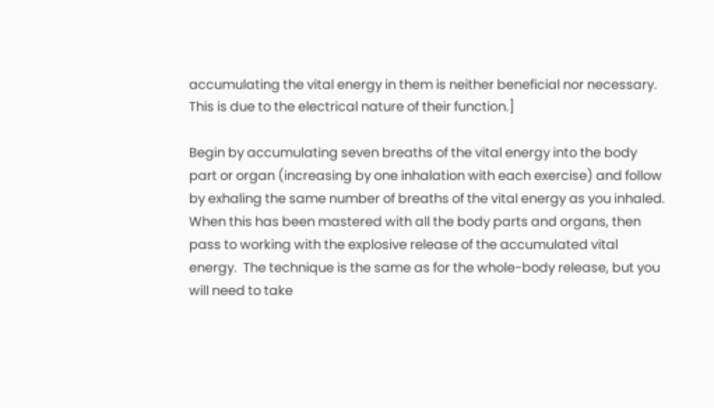accumulating the vital energy in them is neither beneficial nor necessary.  This is due to the electrical nature of their function.]

Begin by accumulating seven breaths of the vital energy into the body part or organ (increasing by one inhalation with each exercise) and follow by exhaling the same number of breaths of the vital energy as you inhaled.  When this has been mastered with all the body parts and organs, then pass to working with the explosive release of the accumulated vital energy.  The technique is the same as for the whole-body release, but you will need to take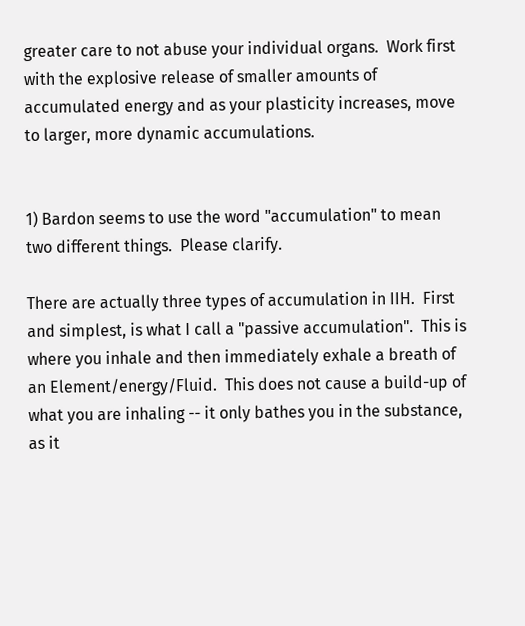greater care to not abuse your individual organs.  Work first with the explosive release of smaller amounts of accumulated energy and as your plasticity increases, move to larger, more dynamic accumulations.


1) Bardon seems to use the word "accumulation" to mean two different things.  Please clarify.

There are actually three types of accumulation in IIH.  First and simplest, is what I call a "passive accumulation".  This is where you inhale and then immediately exhale a breath of an Element/energy/Fluid.  This does not cause a build-up of what you are inhaling -- it only bathes you in the substance, as it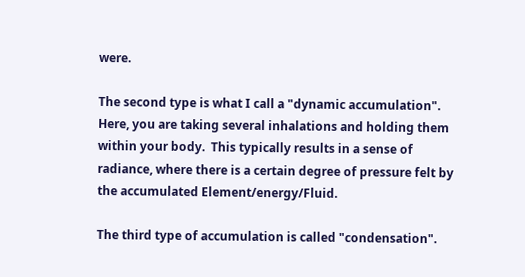were.

The second type is what I call a "dynamic accumulation".  Here, you are taking several inhalations and holding them within your body.  This typically results in a sense of radiance, where there is a certain degree of pressure felt by the accumulated Element/energy/Fluid.

The third type of accumulation is called "condensation".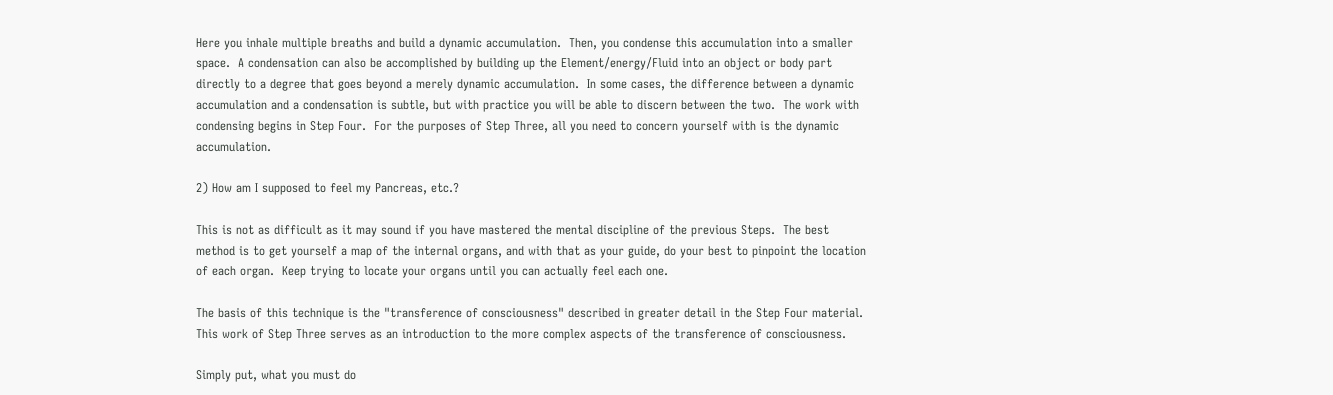Here you inhale multiple breaths and build a dynamic accumulation.  Then, you condense this accumulation into a smaller space.  A condensation can also be accomplished by building up the Element/energy/Fluid into an object or body part directly to a degree that goes beyond a merely dynamic accumulation.  In some cases, the difference between a dynamic accumulation and a condensation is subtle, but with practice you will be able to discern between the two.  The work with condensing begins in Step Four.  For the purposes of Step Three, all you need to concern yourself with is the dynamic accumulation.

2) How am I supposed to feel my Pancreas, etc.?

This is not as difficult as it may sound if you have mastered the mental discipline of the previous Steps.  The best method is to get yourself a map of the internal organs, and with that as your guide, do your best to pinpoint the location of each organ.  Keep trying to locate your organs until you can actually feel each one.

The basis of this technique is the "transference of consciousness" described in greater detail in the Step Four material.  This work of Step Three serves as an introduction to the more complex aspects of the transference of consciousness.

Simply put, what you must do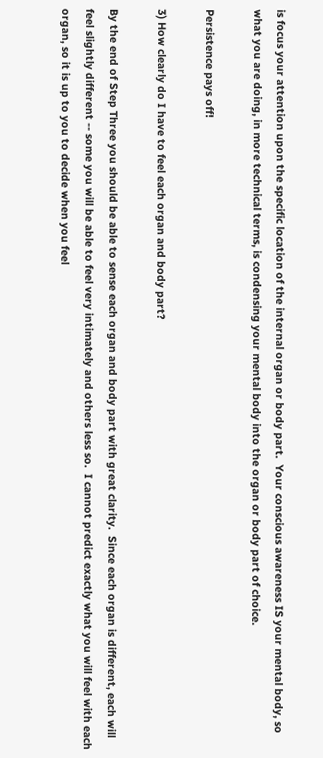is focus your attention upon the specific location of the internal organ or body part.  Your conscious awareness IS your mental body, so what you are doing, in more technical terms, is condensing your mental body into the organ or body part of choice.

Persistence pays off!

3) How clearly do I have to feel each organ and body part?

By the end of Step Three you should be able to sense each organ and body part with great clarity.  Since each organ is different, each will feel slightly different -- some you will be able to feel very intimately and others less so.  I cannot predict exactly what you will feel with each organ, so it is up to you to decide when you feel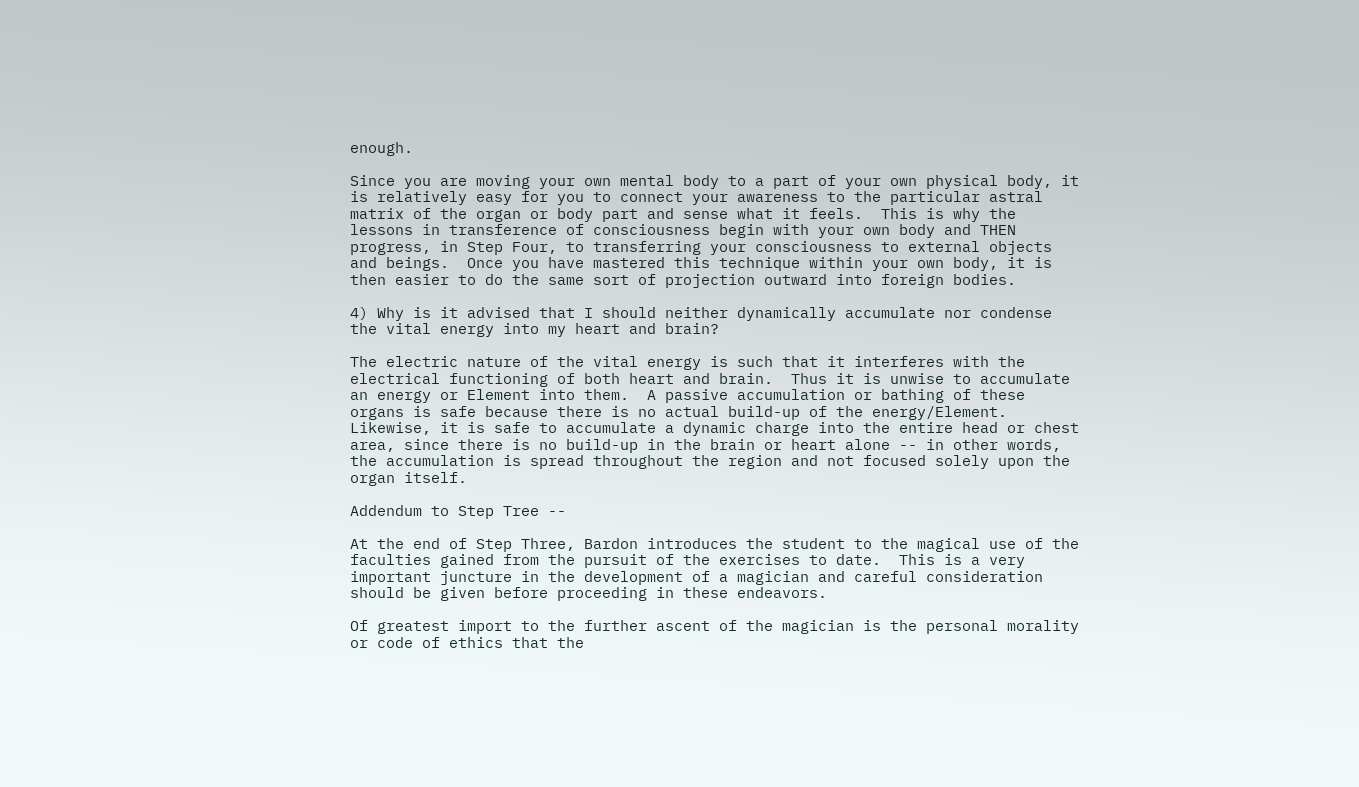enough.

Since you are moving your own mental body to a part of your own physical body, it is relatively easy for you to connect your awareness to the particular astral matrix of the organ or body part and sense what it feels.  This is why the lessons in transference of consciousness begin with your own body and THEN progress, in Step Four, to transferring your consciousness to external objects and beings.  Once you have mastered this technique within your own body, it is then easier to do the same sort of projection outward into foreign bodies.

4) Why is it advised that I should neither dynamically accumulate nor condense the vital energy into my heart and brain?

The electric nature of the vital energy is such that it interferes with the electrical functioning of both heart and brain.  Thus it is unwise to accumulate an energy or Element into them.  A passive accumulation or bathing of these organs is safe because there is no actual build-up of the energy/Element.  Likewise, it is safe to accumulate a dynamic charge into the entire head or chest area, since there is no build-up in the brain or heart alone -- in other words, the accumulation is spread throughout the region and not focused solely upon the organ itself.

Addendum to Step Tree --

At the end of Step Three, Bardon introduces the student to the magical use of the faculties gained from the pursuit of the exercises to date.  This is a very important juncture in the development of a magician and careful consideration should be given before proceeding in these endeavors.

Of greatest import to the further ascent of the magician is the personal morality or code of ethics that the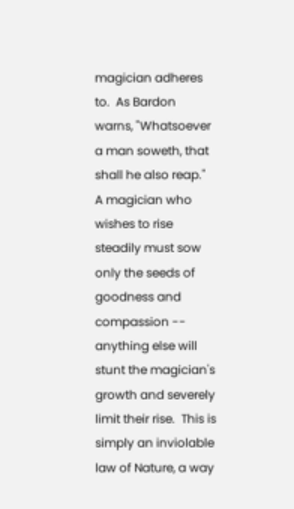magician adheres to.  As Bardon warns, "Whatsoever a man soweth, that shall he also reap."  A magician who wishes to rise steadily must sow only the seeds of goodness and compassion -- anything else will stunt the magician's growth and severely limit their rise.  This is simply an inviolable law of Nature, a way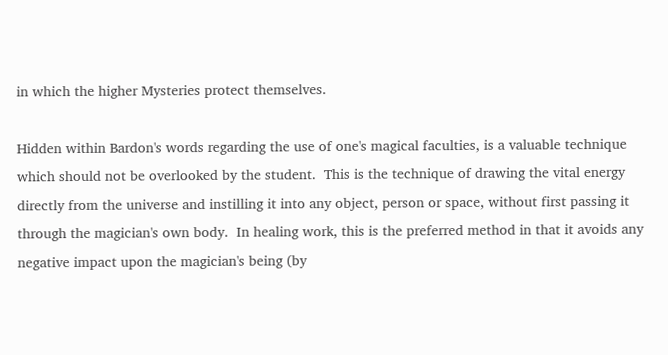in which the higher Mysteries protect themselves.

Hidden within Bardon's words regarding the use of one's magical faculties, is a valuable technique which should not be overlooked by the student.  This is the technique of drawing the vital energy directly from the universe and instilling it into any object, person or space, without first passing it through the magician's own body.  In healing work, this is the preferred method in that it avoids any negative impact upon the magician's being (by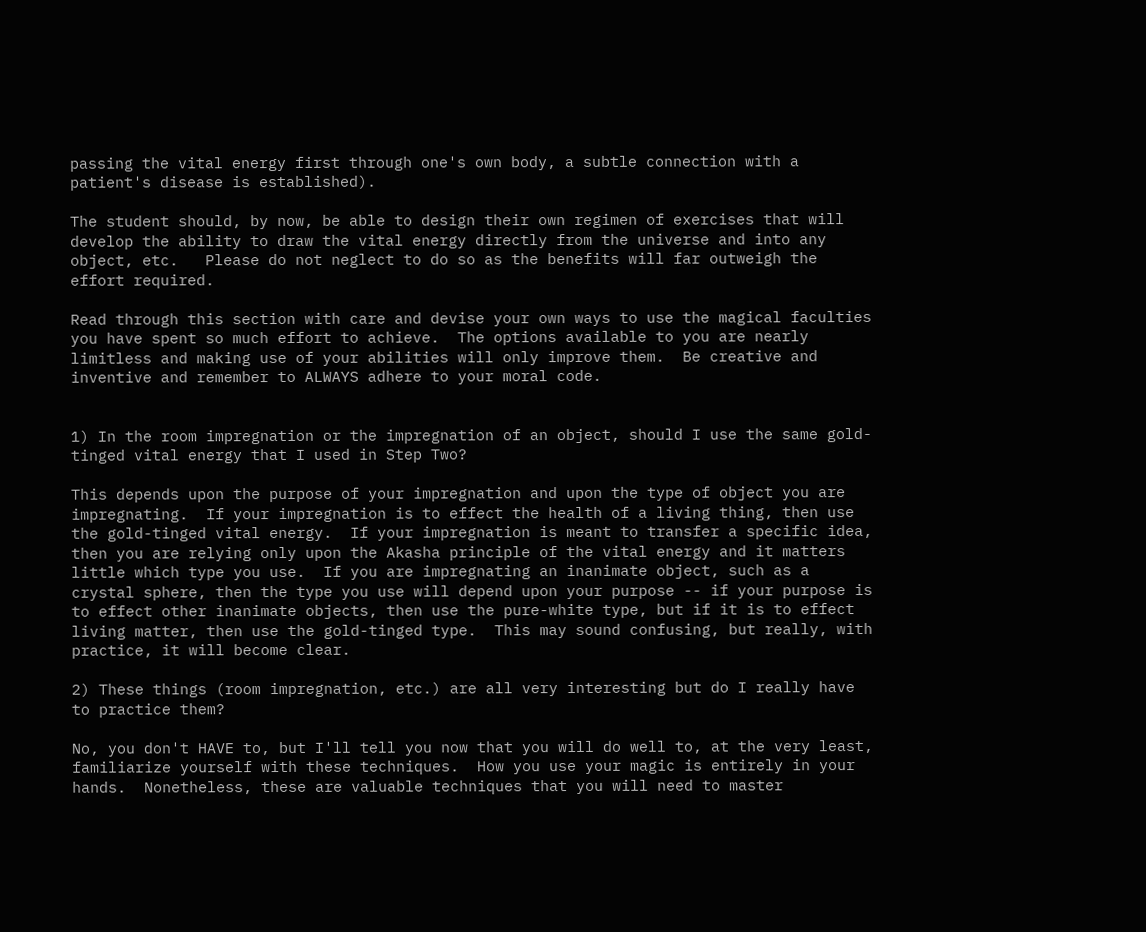passing the vital energy first through one's own body, a subtle connection with a patient's disease is established).

The student should, by now, be able to design their own regimen of exercises that will develop the ability to draw the vital energy directly from the universe and into any object, etc.   Please do not neglect to do so as the benefits will far outweigh the effort required.

Read through this section with care and devise your own ways to use the magical faculties you have spent so much effort to achieve.  The options available to you are nearly limitless and making use of your abilities will only improve them.  Be creative and inventive and remember to ALWAYS adhere to your moral code.


1) In the room impregnation or the impregnation of an object, should I use the same gold-tinged vital energy that I used in Step Two?

This depends upon the purpose of your impregnation and upon the type of object you are impregnating.  If your impregnation is to effect the health of a living thing, then use the gold-tinged vital energy.  If your impregnation is meant to transfer a specific idea, then you are relying only upon the Akasha principle of the vital energy and it matters little which type you use.  If you are impregnating an inanimate object, such as a crystal sphere, then the type you use will depend upon your purpose -- if your purpose is to effect other inanimate objects, then use the pure-white type, but if it is to effect living matter, then use the gold-tinged type.  This may sound confusing, but really, with practice, it will become clear.

2) These things (room impregnation, etc.) are all very interesting but do I really have to practice them?

No, you don't HAVE to, but I'll tell you now that you will do well to, at the very least, familiarize yourself with these techniques.  How you use your magic is entirely in your hands.  Nonetheless, these are valuable techniques that you will need to master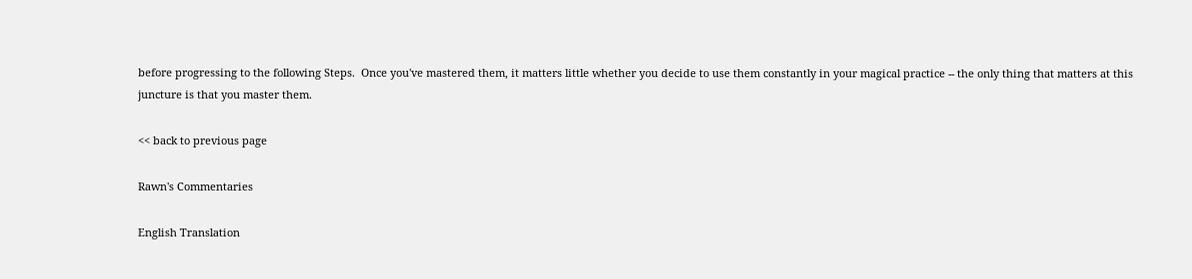before progressing to the following Steps.  Once you've mastered them, it matters little whether you decide to use them constantly in your magical practice -- the only thing that matters at this juncture is that you master them.

<< back to previous page

Rawn's Commentaries

English Translation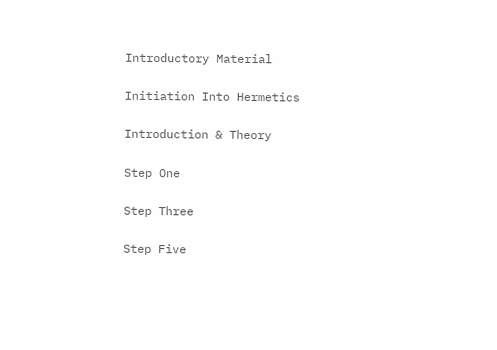Introductory Material

Initiation Into Hermetics

Introduction & Theory

Step One

Step Three

Step Five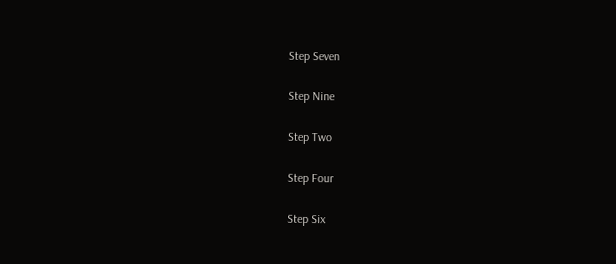Step Seven

Step Nine

Step Two

Step Four

Step Six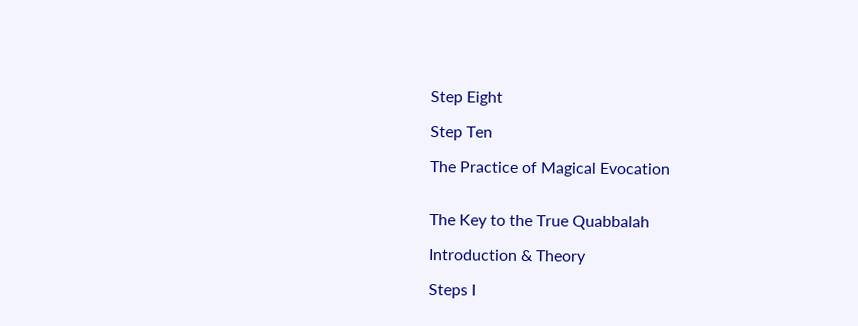Step Eight

Step Ten

The Practice of Magical Evocation


The Key to the True Quabbalah

Introduction & Theory

Steps I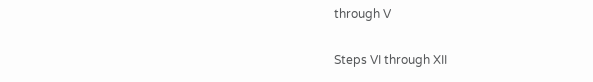through V

Steps VI through XII